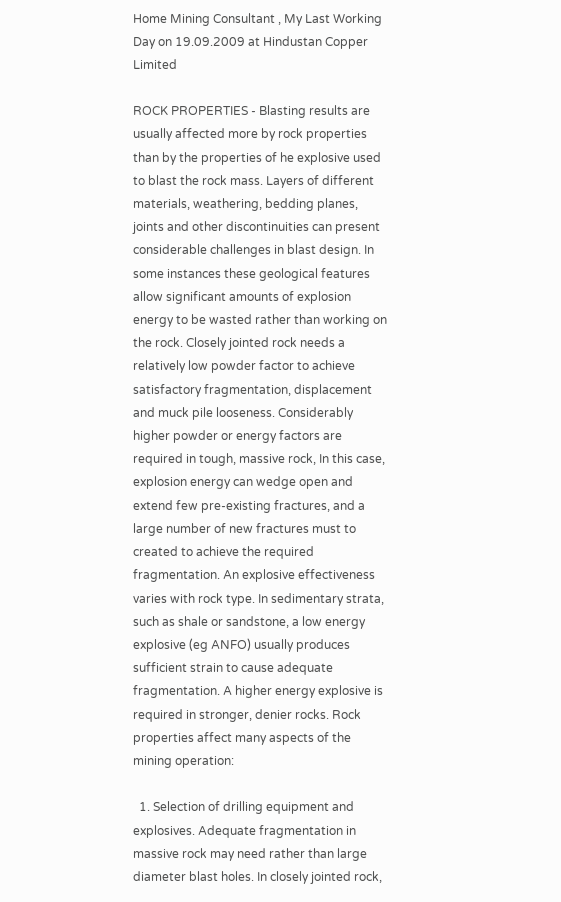Home Mining Consultant , My Last Working Day on 19.09.2009 at Hindustan Copper Limited

ROCK PROPERTIES - Blasting results are usually affected more by rock properties than by the properties of he explosive used to blast the rock mass. Layers of different materials, weathering, bedding planes, joints and other discontinuities can present considerable challenges in blast design. In some instances these geological features allow significant amounts of explosion energy to be wasted rather than working on the rock. Closely jointed rock needs a relatively low powder factor to achieve satisfactory fragmentation, displacement and muck pile looseness. Considerably higher powder or energy factors are required in tough, massive rock, In this case, explosion energy can wedge open and extend few pre-existing fractures, and a large number of new fractures must to created to achieve the required fragmentation. An explosive effectiveness varies with rock type. In sedimentary strata, such as shale or sandstone, a low energy explosive (eg ANFO) usually produces sufficient strain to cause adequate fragmentation. A higher energy explosive is required in stronger, denier rocks. Rock properties affect many aspects of the mining operation:

  1. Selection of drilling equipment and explosives. Adequate fragmentation in massive rock may need rather than large diameter blast holes. In closely jointed rock,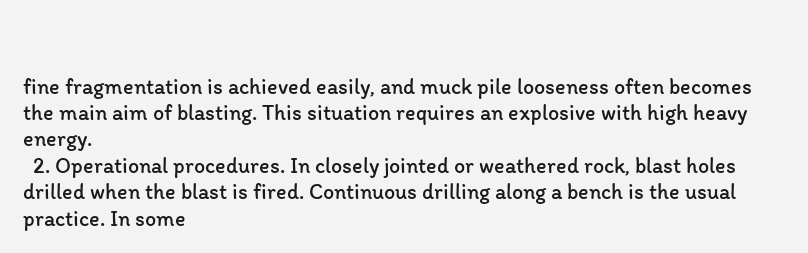fine fragmentation is achieved easily, and muck pile looseness often becomes the main aim of blasting. This situation requires an explosive with high heavy energy.
  2. Operational procedures. In closely jointed or weathered rock, blast holes drilled when the blast is fired. Continuous drilling along a bench is the usual practice. In some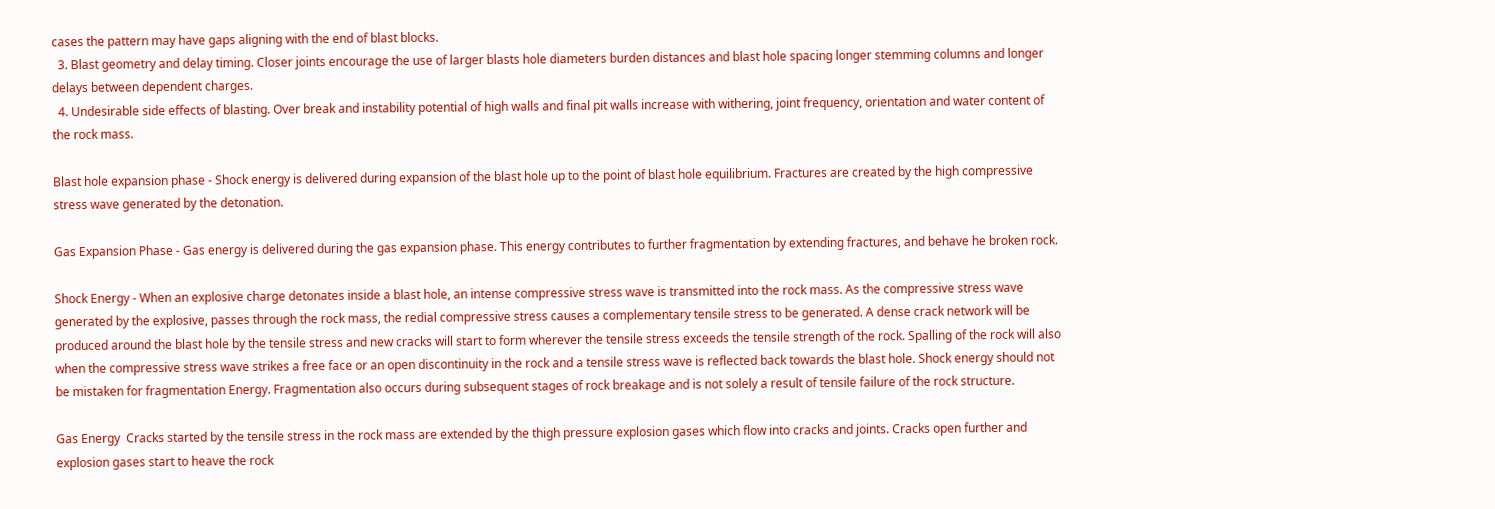cases the pattern may have gaps aligning with the end of blast blocks.
  3. Blast geometry and delay timing. Closer joints encourage the use of larger blasts hole diameters burden distances and blast hole spacing longer stemming columns and longer delays between dependent charges.
  4. Undesirable side effects of blasting. Over break and instability potential of high walls and final pit walls increase with withering, joint frequency, orientation and water content of the rock mass.

Blast hole expansion phase - Shock energy is delivered during expansion of the blast hole up to the point of blast hole equilibrium. Fractures are created by the high compressive stress wave generated by the detonation.

Gas Expansion Phase - Gas energy is delivered during the gas expansion phase. This energy contributes to further fragmentation by extending fractures, and behave he broken rock.

Shock Energy - When an explosive charge detonates inside a blast hole, an intense compressive stress wave is transmitted into the rock mass. As the compressive stress wave generated by the explosive, passes through the rock mass, the redial compressive stress causes a complementary tensile stress to be generated. A dense crack network will be produced around the blast hole by the tensile stress and new cracks will start to form wherever the tensile stress exceeds the tensile strength of the rock. Spalling of the rock will also when the compressive stress wave strikes a free face or an open discontinuity in the rock and a tensile stress wave is reflected back towards the blast hole. Shock energy should not be mistaken for fragmentation Energy. Fragmentation also occurs during subsequent stages of rock breakage and is not solely a result of tensile failure of the rock structure.

Gas Energy  Cracks started by the tensile stress in the rock mass are extended by the thigh pressure explosion gases which flow into cracks and joints. Cracks open further and explosion gases start to heave the rock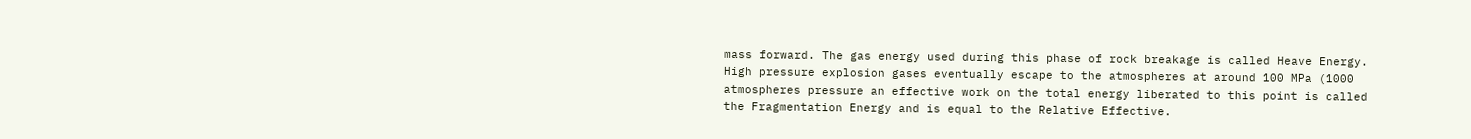mass forward. The gas energy used during this phase of rock breakage is called Heave Energy.  High pressure explosion gases eventually escape to the atmospheres at around 100 MPa (1000 atmospheres pressure an effective work on the total energy liberated to this point is called the Fragmentation Energy and is equal to the Relative Effective.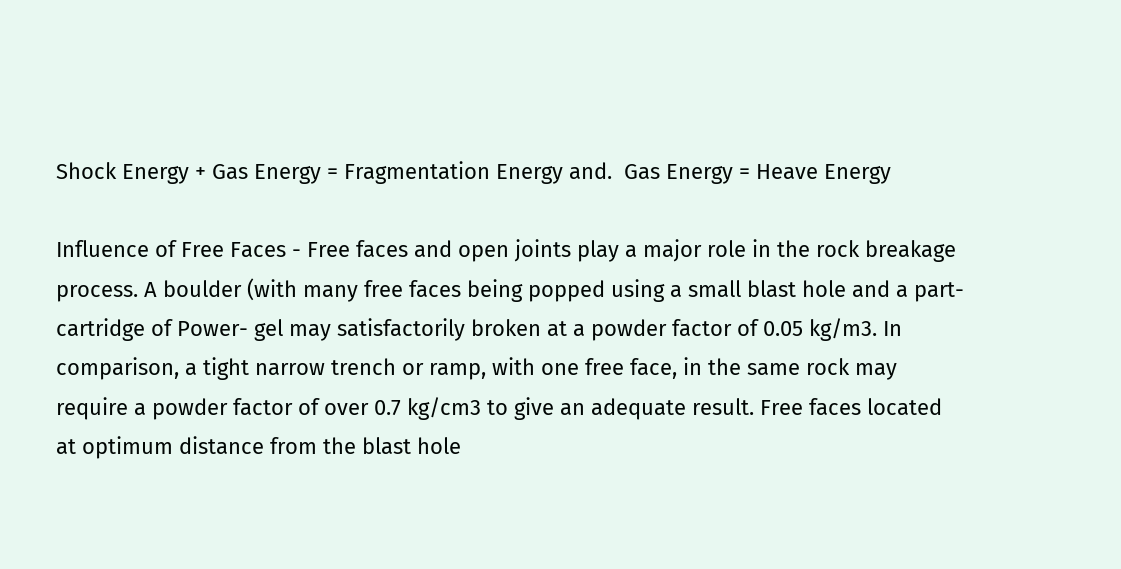Shock Energy + Gas Energy = Fragmentation Energy and.  Gas Energy = Heave Energy

Influence of Free Faces - Free faces and open joints play a major role in the rock breakage process. A boulder (with many free faces being popped using a small blast hole and a part-cartridge of Power- gel may satisfactorily broken at a powder factor of 0.05 kg/m3. In comparison, a tight narrow trench or ramp, with one free face, in the same rock may require a powder factor of over 0.7 kg/cm3 to give an adequate result. Free faces located at optimum distance from the blast hole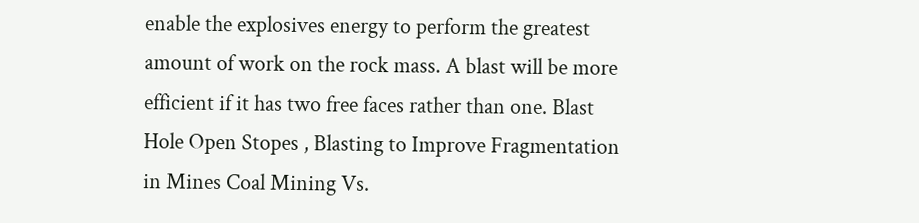enable the explosives energy to perform the greatest amount of work on the rock mass. A blast will be more efficient if it has two free faces rather than one. Blast Hole Open Stopes , Blasting to Improve Fragmentation in Mines Coal Mining Vs.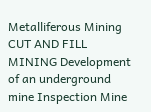Metalliferous Mining CUT AND FILL MINING Development of an underground mine Inspection Mine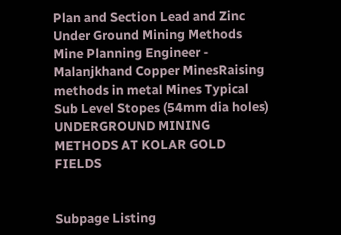Plan and Section Lead and Zinc Under Ground Mining Methods Mine Planning Engineer - Malanjkhand Copper MinesRaising methods in metal Mines Typical Sub Level Stopes (54mm dia holes) UNDERGROUND MINING METHODS AT KOLAR GOLD FIELDS


Subpage Listing